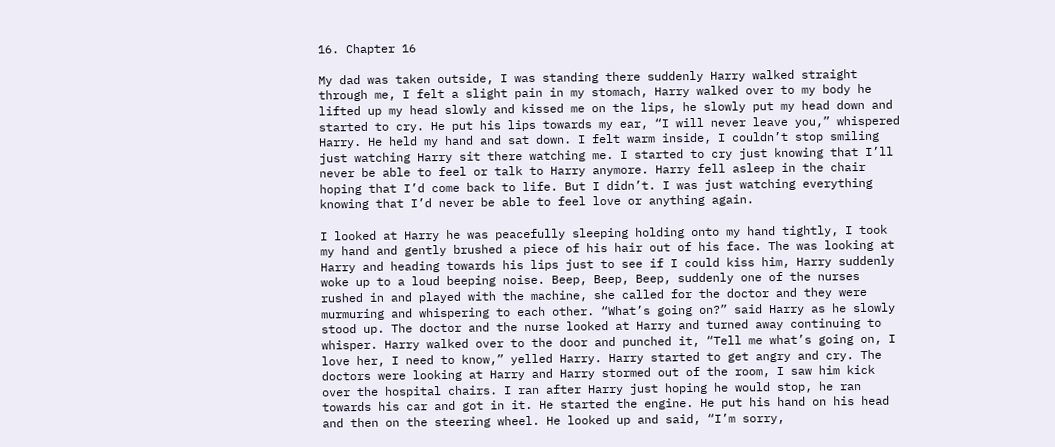16. Chapter 16

My dad was taken outside, I was standing there suddenly Harry walked straight through me, I felt a slight pain in my stomach, Harry walked over to my body he lifted up my head slowly and kissed me on the lips, he slowly put my head down and started to cry. He put his lips towards my ear, “I will never leave you,” whispered Harry. He held my hand and sat down. I felt warm inside, I couldn’t stop smiling just watching Harry sit there watching me. I started to cry just knowing that I’ll never be able to feel or talk to Harry anymore. Harry fell asleep in the chair hoping that I’d come back to life. But I didn’t. I was just watching everything knowing that I’d never be able to feel love or anything again.

I looked at Harry he was peacefully sleeping holding onto my hand tightly, I took my hand and gently brushed a piece of his hair out of his face. The was looking at Harry and heading towards his lips just to see if I could kiss him, Harry suddenly woke up to a loud beeping noise. Beep, Beep, Beep, suddenly one of the nurses rushed in and played with the machine, she called for the doctor and they were murmuring and whispering to each other. “What’s going on?” said Harry as he slowly stood up. The doctor and the nurse looked at Harry and turned away continuing to whisper. Harry walked over to the door and punched it, “Tell me what’s going on, I love her, I need to know,” yelled Harry. Harry started to get angry and cry. The doctors were looking at Harry and Harry stormed out of the room, I saw him kick over the hospital chairs. I ran after Harry just hoping he would stop, he ran towards his car and got in it. He started the engine. He put his hand on his head and then on the steering wheel. He looked up and said, “I’m sorry,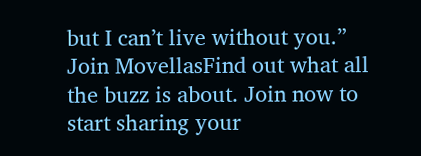but I can’t live without you.”
Join MovellasFind out what all the buzz is about. Join now to start sharing your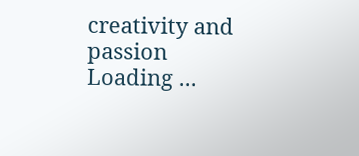creativity and passion
Loading ...